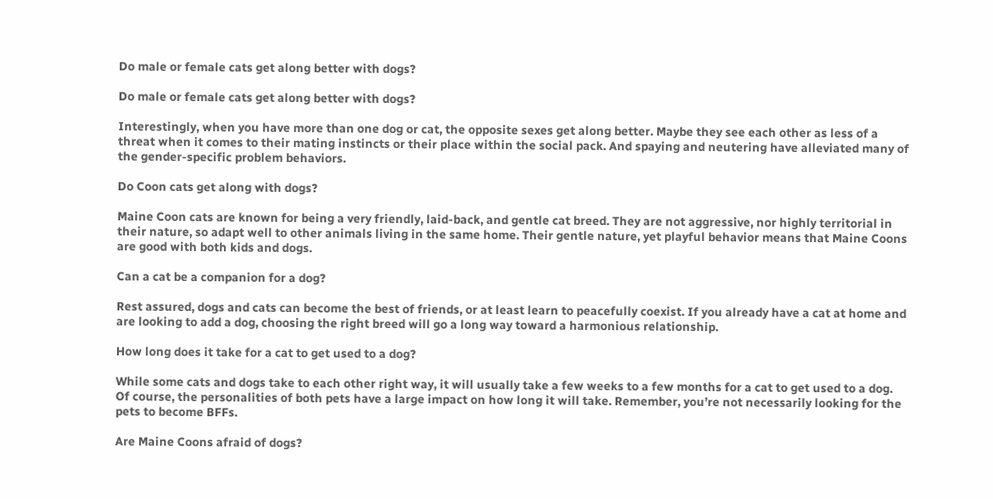Do male or female cats get along better with dogs?

Do male or female cats get along better with dogs?

Interestingly, when you have more than one dog or cat, the opposite sexes get along better. Maybe they see each other as less of a threat when it comes to their mating instincts or their place within the social pack. And spaying and neutering have alleviated many of the gender-specific problem behaviors.

Do Coon cats get along with dogs?

Maine Coon cats are known for being a very friendly, laid-back, and gentle cat breed. They are not aggressive, nor highly territorial in their nature, so adapt well to other animals living in the same home. Their gentle nature, yet playful behavior means that Maine Coons are good with both kids and dogs.

Can a cat be a companion for a dog?

Rest assured, dogs and cats can become the best of friends, or at least learn to peacefully coexist. If you already have a cat at home and are looking to add a dog, choosing the right breed will go a long way toward a harmonious relationship.

How long does it take for a cat to get used to a dog?

While some cats and dogs take to each other right way, it will usually take a few weeks to a few months for a cat to get used to a dog. Of course, the personalities of both pets have a large impact on how long it will take. Remember, you’re not necessarily looking for the pets to become BFFs.

Are Maine Coons afraid of dogs?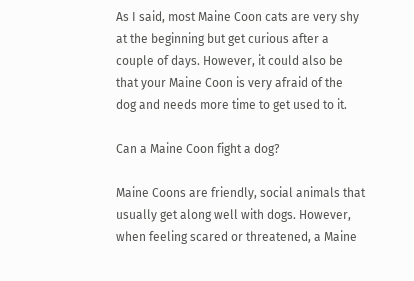As I said, most Maine Coon cats are very shy at the beginning but get curious after a couple of days. However, it could also be that your Maine Coon is very afraid of the dog and needs more time to get used to it.

Can a Maine Coon fight a dog?

Maine Coons are friendly, social animals that usually get along well with dogs. However, when feeling scared or threatened, a Maine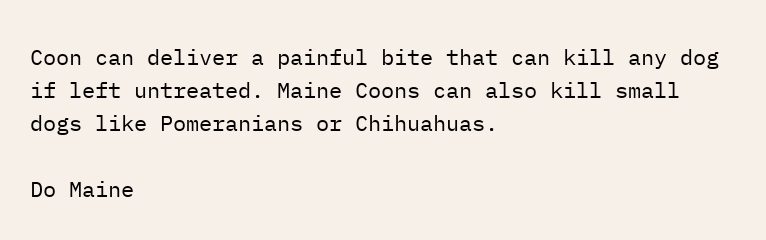Coon can deliver a painful bite that can kill any dog if left untreated. Maine Coons can also kill small dogs like Pomeranians or Chihuahuas.

Do Maine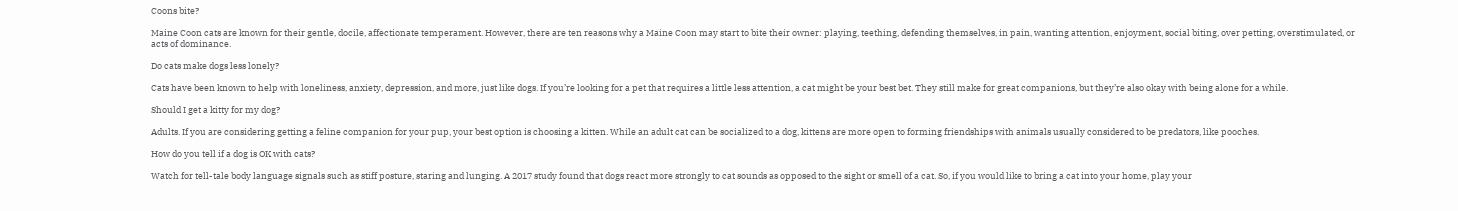Coons bite?

Maine Coon cats are known for their gentle, docile, affectionate temperament. However, there are ten reasons why a Maine Coon may start to bite their owner: playing, teething, defending themselves, in pain, wanting attention, enjoyment, social biting, over petting, overstimulated, or acts of dominance.

Do cats make dogs less lonely?

Cats have been known to help with loneliness, anxiety, depression, and more, just like dogs. If you’re looking for a pet that requires a little less attention, a cat might be your best bet. They still make for great companions, but they’re also okay with being alone for a while.

Should I get a kitty for my dog?

Adults. If you are considering getting a feline companion for your pup, your best option is choosing a kitten. While an adult cat can be socialized to a dog, kittens are more open to forming friendships with animals usually considered to be predators, like pooches.

How do you tell if a dog is OK with cats?

Watch for tell-tale body language signals such as stiff posture, staring and lunging. A 2017 study found that dogs react more strongly to cat sounds as opposed to the sight or smell of a cat. So, if you would like to bring a cat into your home, play your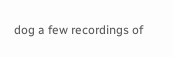dog a few recordings of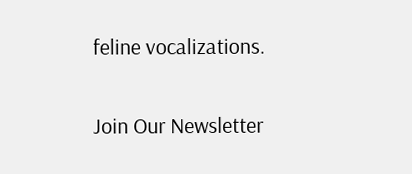feline vocalizations.

Join Our Newsletter